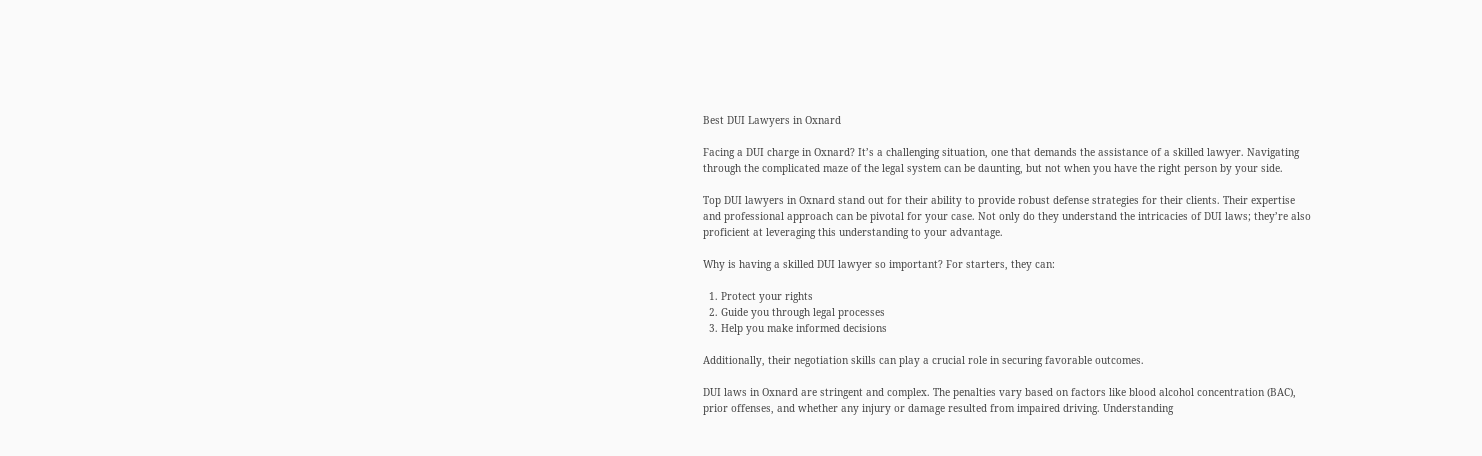Best DUI Lawyers in Oxnard

Facing a DUI charge in Oxnard? It’s a challenging situation, one that demands the assistance of a skilled lawyer. Navigating through the complicated maze of the legal system can be daunting, but not when you have the right person by your side.

Top DUI lawyers in Oxnard stand out for their ability to provide robust defense strategies for their clients. Their expertise and professional approach can be pivotal for your case. Not only do they understand the intricacies of DUI laws; they’re also proficient at leveraging this understanding to your advantage.

Why is having a skilled DUI lawyer so important? For starters, they can:

  1. Protect your rights
  2. Guide you through legal processes
  3. Help you make informed decisions

Additionally, their negotiation skills can play a crucial role in securing favorable outcomes.

DUI laws in Oxnard are stringent and complex. The penalties vary based on factors like blood alcohol concentration (BAC), prior offenses, and whether any injury or damage resulted from impaired driving. Understanding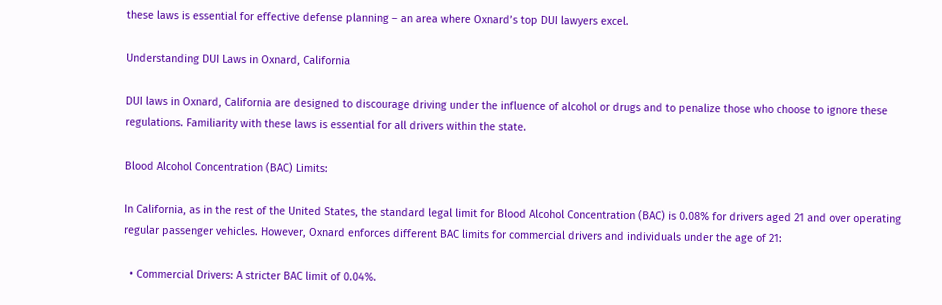these laws is essential for effective defense planning – an area where Oxnard’s top DUI lawyers excel.

Understanding DUI Laws in Oxnard, California

DUI laws in Oxnard, California are designed to discourage driving under the influence of alcohol or drugs and to penalize those who choose to ignore these regulations. Familiarity with these laws is essential for all drivers within the state.

Blood Alcohol Concentration (BAC) Limits:

In California, as in the rest of the United States, the standard legal limit for Blood Alcohol Concentration (BAC) is 0.08% for drivers aged 21 and over operating regular passenger vehicles. However, Oxnard enforces different BAC limits for commercial drivers and individuals under the age of 21:

  • Commercial Drivers: A stricter BAC limit of 0.04%.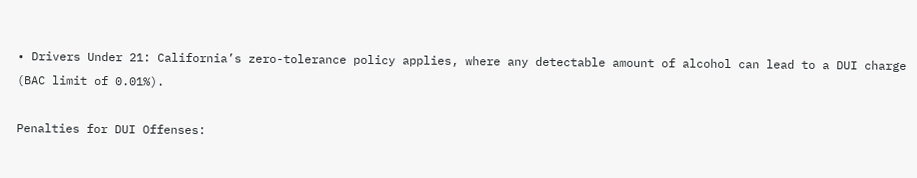• Drivers Under 21: California’s zero-tolerance policy applies, where any detectable amount of alcohol can lead to a DUI charge (BAC limit of 0.01%).

Penalties for DUI Offenses: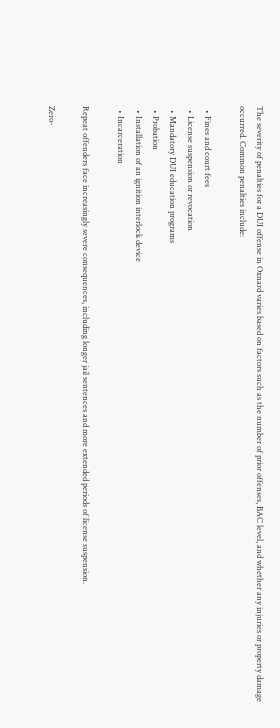The severity of penalties for a DUI offense in Oxnard varies based on factors such as the number of prior offenses, BAC level, and whether any injuries or property damage occurred. Common penalties include:

  • Fines and court fees
  • License suspension or revocation
  • Mandatory DUI education programs
  • Probation
  • Installation of an ignition interlock device
  • Incarceration

Repeat offenders face increasingly severe consequences, including longer jail sentences and more extended periods of license suspension.

Zero-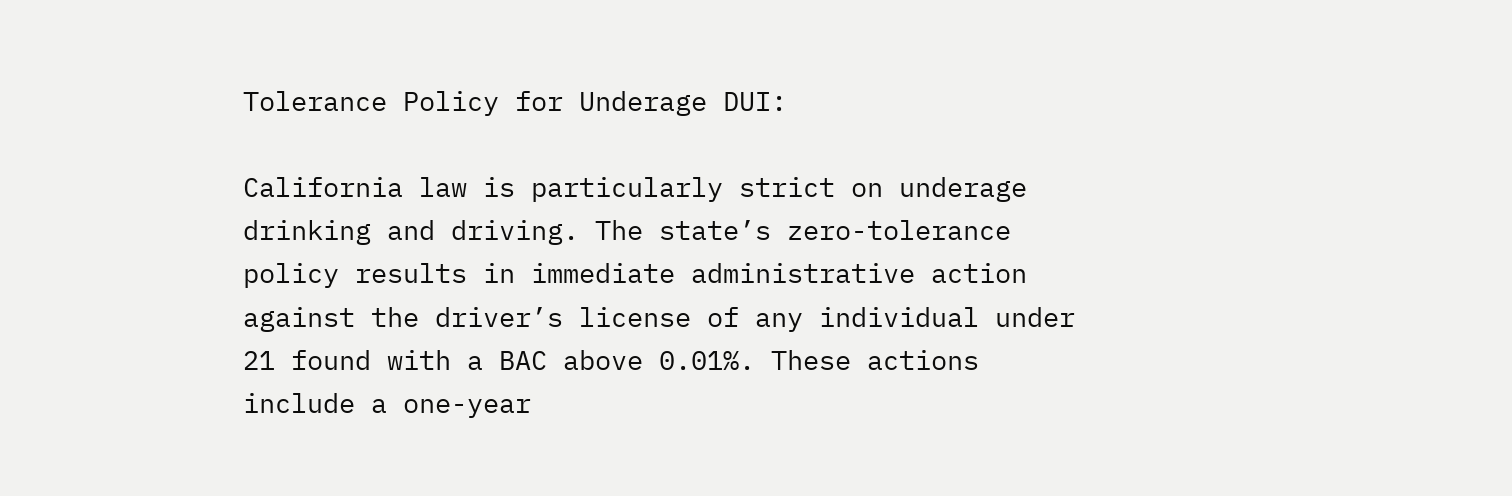Tolerance Policy for Underage DUI:

California law is particularly strict on underage drinking and driving. The state’s zero-tolerance policy results in immediate administrative action against the driver’s license of any individual under 21 found with a BAC above 0.01%. These actions include a one-year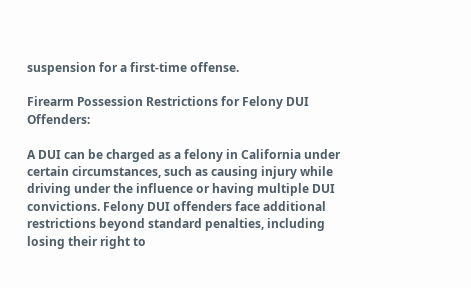suspension for a first-time offense.

Firearm Possession Restrictions for Felony DUI Offenders:

A DUI can be charged as a felony in California under certain circumstances, such as causing injury while driving under the influence or having multiple DUI convictions. Felony DUI offenders face additional restrictions beyond standard penalties, including losing their right to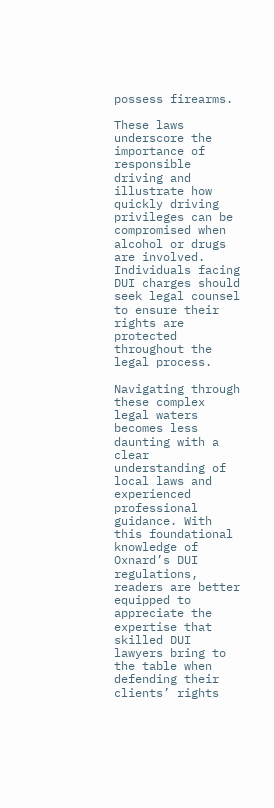possess firearms.

These laws underscore the importance of responsible driving and illustrate how quickly driving privileges can be compromised when alcohol or drugs are involved. Individuals facing DUI charges should seek legal counsel to ensure their rights are protected throughout the legal process.

Navigating through these complex legal waters becomes less daunting with a clear understanding of local laws and experienced professional guidance. With this foundational knowledge of Oxnard’s DUI regulations, readers are better equipped to appreciate the expertise that skilled DUI lawyers bring to the table when defending their clients’ rights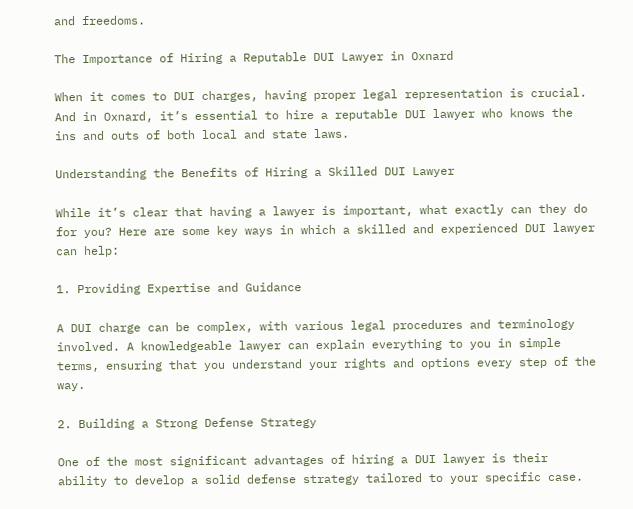and freedoms.

The Importance of Hiring a Reputable DUI Lawyer in Oxnard

When it comes to DUI charges, having proper legal representation is crucial. And in Oxnard, it’s essential to hire a reputable DUI lawyer who knows the ins and outs of both local and state laws.

Understanding the Benefits of Hiring a Skilled DUI Lawyer

While it’s clear that having a lawyer is important, what exactly can they do for you? Here are some key ways in which a skilled and experienced DUI lawyer can help:

1. Providing Expertise and Guidance

A DUI charge can be complex, with various legal procedures and terminology involved. A knowledgeable lawyer can explain everything to you in simple terms, ensuring that you understand your rights and options every step of the way.

2. Building a Strong Defense Strategy

One of the most significant advantages of hiring a DUI lawyer is their ability to develop a solid defense strategy tailored to your specific case.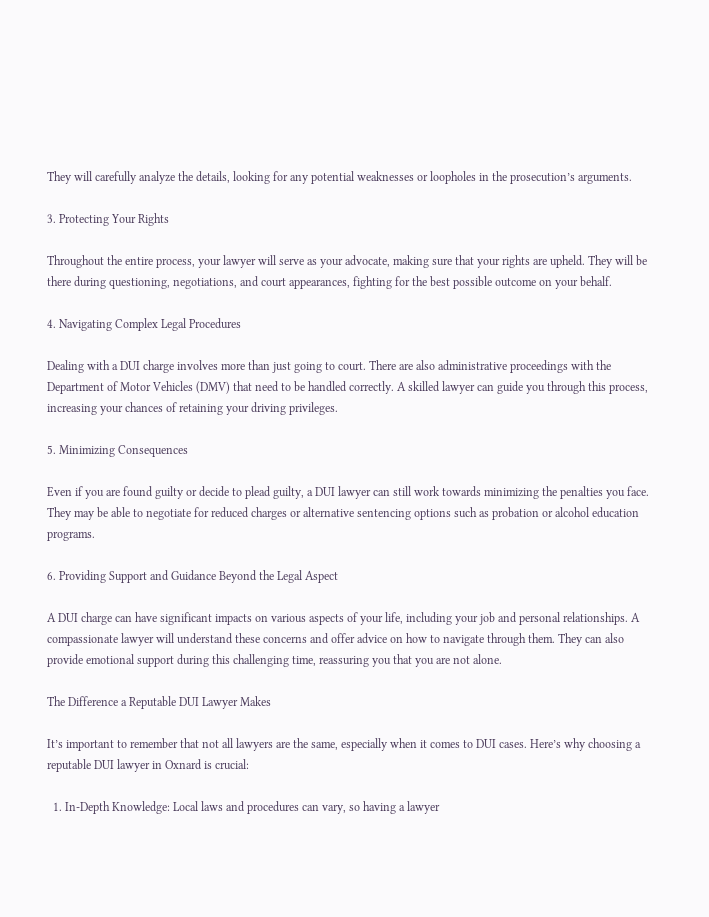They will carefully analyze the details, looking for any potential weaknesses or loopholes in the prosecution’s arguments.

3. Protecting Your Rights

Throughout the entire process, your lawyer will serve as your advocate, making sure that your rights are upheld. They will be there during questioning, negotiations, and court appearances, fighting for the best possible outcome on your behalf.

4. Navigating Complex Legal Procedures

Dealing with a DUI charge involves more than just going to court. There are also administrative proceedings with the Department of Motor Vehicles (DMV) that need to be handled correctly. A skilled lawyer can guide you through this process, increasing your chances of retaining your driving privileges.

5. Minimizing Consequences

Even if you are found guilty or decide to plead guilty, a DUI lawyer can still work towards minimizing the penalties you face. They may be able to negotiate for reduced charges or alternative sentencing options such as probation or alcohol education programs.

6. Providing Support and Guidance Beyond the Legal Aspect

A DUI charge can have significant impacts on various aspects of your life, including your job and personal relationships. A compassionate lawyer will understand these concerns and offer advice on how to navigate through them. They can also provide emotional support during this challenging time, reassuring you that you are not alone.

The Difference a Reputable DUI Lawyer Makes

It’s important to remember that not all lawyers are the same, especially when it comes to DUI cases. Here’s why choosing a reputable DUI lawyer in Oxnard is crucial:

  1. In-Depth Knowledge: Local laws and procedures can vary, so having a lawyer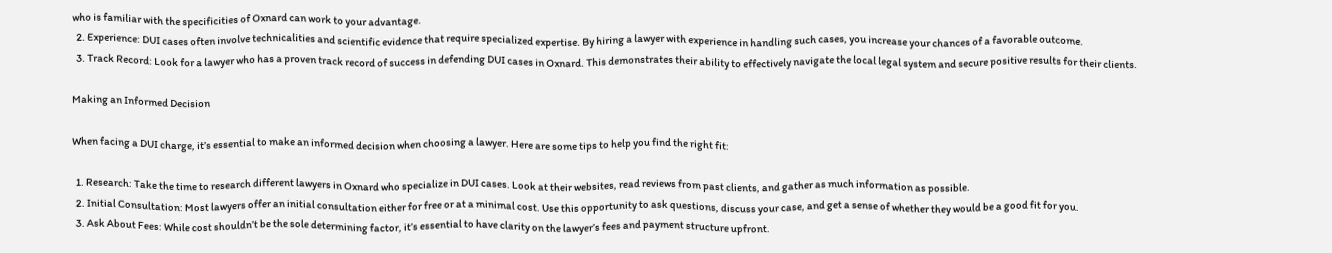who is familiar with the specificities of Oxnard can work to your advantage.
  2. Experience: DUI cases often involve technicalities and scientific evidence that require specialized expertise. By hiring a lawyer with experience in handling such cases, you increase your chances of a favorable outcome.
  3. Track Record: Look for a lawyer who has a proven track record of success in defending DUI cases in Oxnard. This demonstrates their ability to effectively navigate the local legal system and secure positive results for their clients.

Making an Informed Decision

When facing a DUI charge, it’s essential to make an informed decision when choosing a lawyer. Here are some tips to help you find the right fit:

  1. Research: Take the time to research different lawyers in Oxnard who specialize in DUI cases. Look at their websites, read reviews from past clients, and gather as much information as possible.
  2. Initial Consultation: Most lawyers offer an initial consultation either for free or at a minimal cost. Use this opportunity to ask questions, discuss your case, and get a sense of whether they would be a good fit for you.
  3. Ask About Fees: While cost shouldn’t be the sole determining factor, it’s essential to have clarity on the lawyer’s fees and payment structure upfront.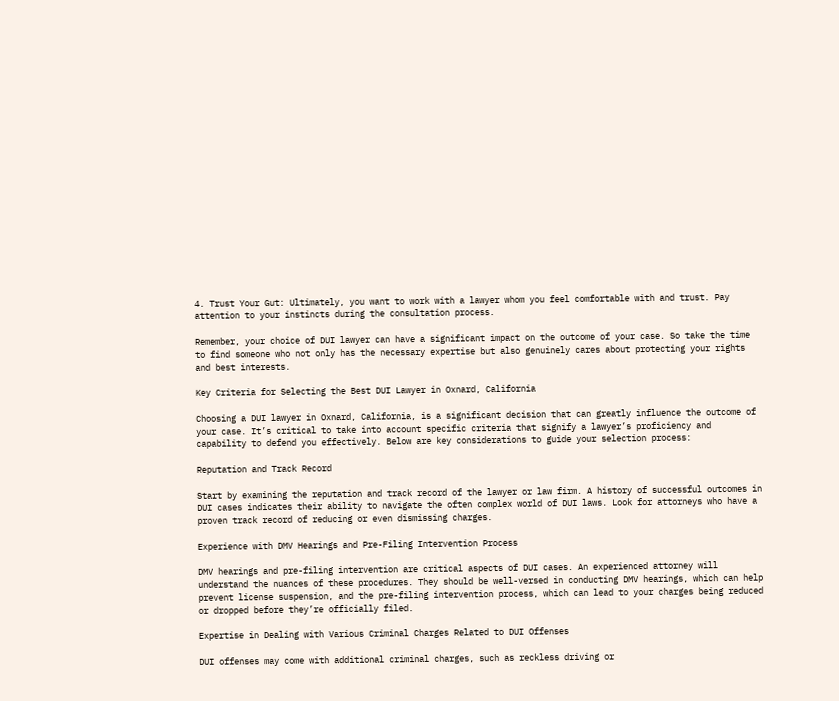4. Trust Your Gut: Ultimately, you want to work with a lawyer whom you feel comfortable with and trust. Pay attention to your instincts during the consultation process.

Remember, your choice of DUI lawyer can have a significant impact on the outcome of your case. So take the time to find someone who not only has the necessary expertise but also genuinely cares about protecting your rights and best interests.

Key Criteria for Selecting the Best DUI Lawyer in Oxnard, California

Choosing a DUI lawyer in Oxnard, California, is a significant decision that can greatly influence the outcome of your case. It’s critical to take into account specific criteria that signify a lawyer’s proficiency and capability to defend you effectively. Below are key considerations to guide your selection process:

Reputation and Track Record

Start by examining the reputation and track record of the lawyer or law firm. A history of successful outcomes in DUI cases indicates their ability to navigate the often complex world of DUI laws. Look for attorneys who have a proven track record of reducing or even dismissing charges.

Experience with DMV Hearings and Pre-Filing Intervention Process

DMV hearings and pre-filing intervention are critical aspects of DUI cases. An experienced attorney will understand the nuances of these procedures. They should be well-versed in conducting DMV hearings, which can help prevent license suspension, and the pre-filing intervention process, which can lead to your charges being reduced or dropped before they’re officially filed.

Expertise in Dealing with Various Criminal Charges Related to DUI Offenses

DUI offenses may come with additional criminal charges, such as reckless driving or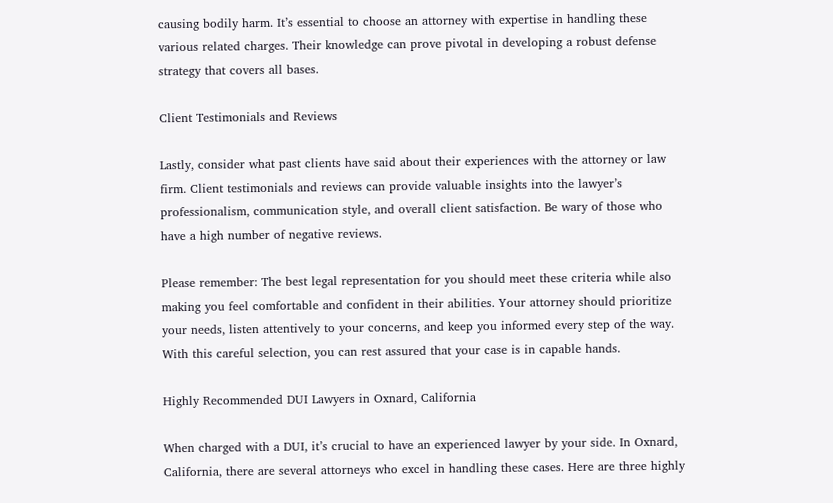causing bodily harm. It’s essential to choose an attorney with expertise in handling these various related charges. Their knowledge can prove pivotal in developing a robust defense strategy that covers all bases.

Client Testimonials and Reviews

Lastly, consider what past clients have said about their experiences with the attorney or law firm. Client testimonials and reviews can provide valuable insights into the lawyer’s professionalism, communication style, and overall client satisfaction. Be wary of those who have a high number of negative reviews.

Please remember: The best legal representation for you should meet these criteria while also making you feel comfortable and confident in their abilities. Your attorney should prioritize your needs, listen attentively to your concerns, and keep you informed every step of the way. With this careful selection, you can rest assured that your case is in capable hands.

Highly Recommended DUI Lawyers in Oxnard, California

When charged with a DUI, it’s crucial to have an experienced lawyer by your side. In Oxnard, California, there are several attorneys who excel in handling these cases. Here are three highly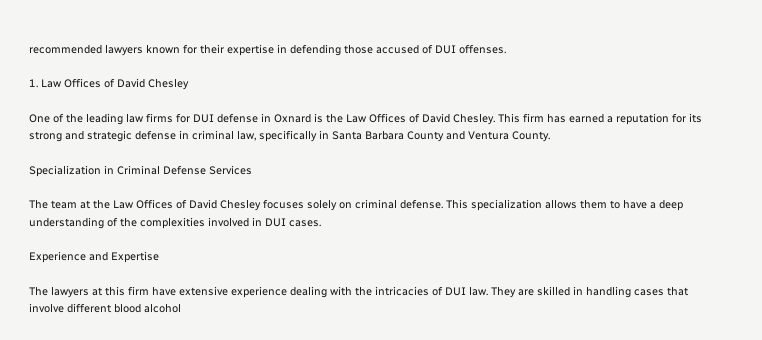recommended lawyers known for their expertise in defending those accused of DUI offenses.

1. Law Offices of David Chesley

One of the leading law firms for DUI defense in Oxnard is the Law Offices of David Chesley. This firm has earned a reputation for its strong and strategic defense in criminal law, specifically in Santa Barbara County and Ventura County.

Specialization in Criminal Defense Services

The team at the Law Offices of David Chesley focuses solely on criminal defense. This specialization allows them to have a deep understanding of the complexities involved in DUI cases.

Experience and Expertise

The lawyers at this firm have extensive experience dealing with the intricacies of DUI law. They are skilled in handling cases that involve different blood alcohol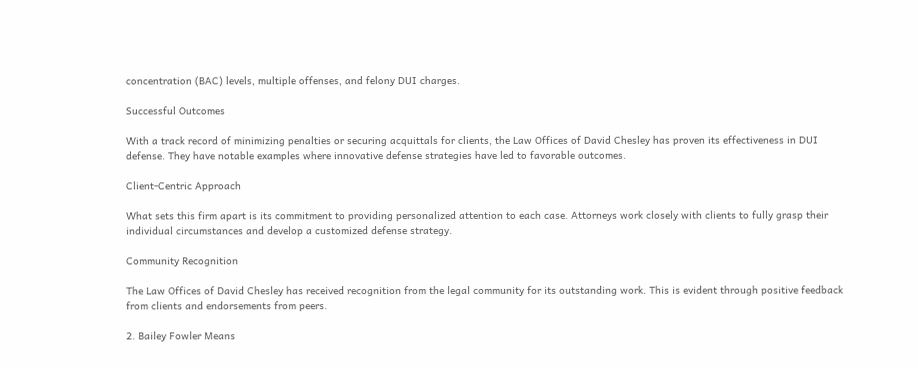concentration (BAC) levels, multiple offenses, and felony DUI charges.

Successful Outcomes

With a track record of minimizing penalties or securing acquittals for clients, the Law Offices of David Chesley has proven its effectiveness in DUI defense. They have notable examples where innovative defense strategies have led to favorable outcomes.

Client-Centric Approach

What sets this firm apart is its commitment to providing personalized attention to each case. Attorneys work closely with clients to fully grasp their individual circumstances and develop a customized defense strategy.

Community Recognition

The Law Offices of David Chesley has received recognition from the legal community for its outstanding work. This is evident through positive feedback from clients and endorsements from peers.

2. Bailey Fowler Means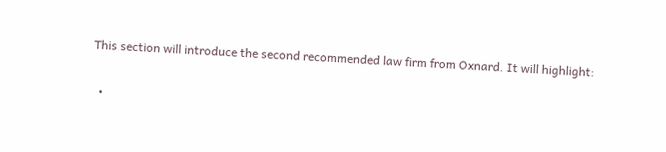This section will introduce the second recommended law firm from Oxnard. It will highlight:

  •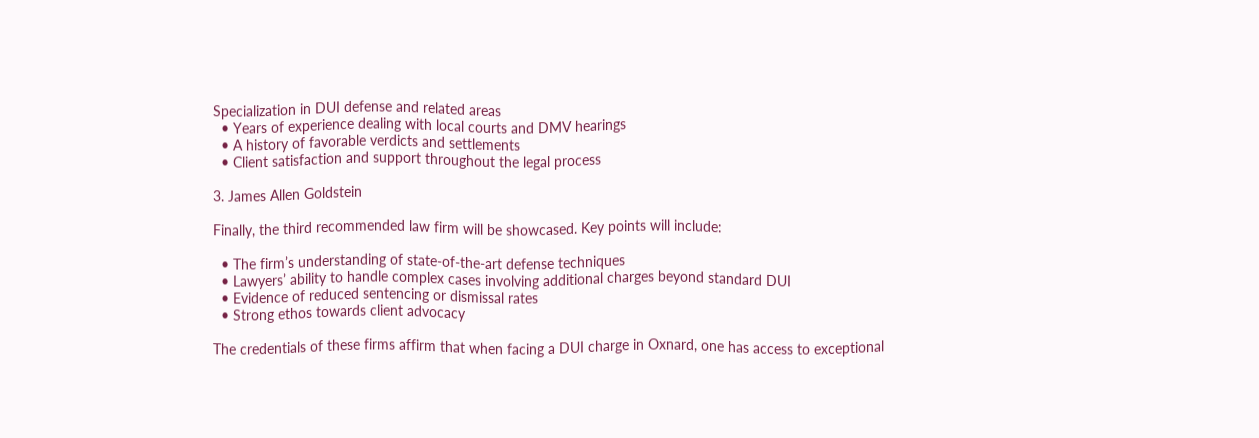Specialization in DUI defense and related areas
  • Years of experience dealing with local courts and DMV hearings
  • A history of favorable verdicts and settlements
  • Client satisfaction and support throughout the legal process

3. James Allen Goldstein

Finally, the third recommended law firm will be showcased. Key points will include:

  • The firm’s understanding of state-of-the-art defense techniques
  • Lawyers’ ability to handle complex cases involving additional charges beyond standard DUI
  • Evidence of reduced sentencing or dismissal rates
  • Strong ethos towards client advocacy

The credentials of these firms affirm that when facing a DUI charge in Oxnard, one has access to exceptional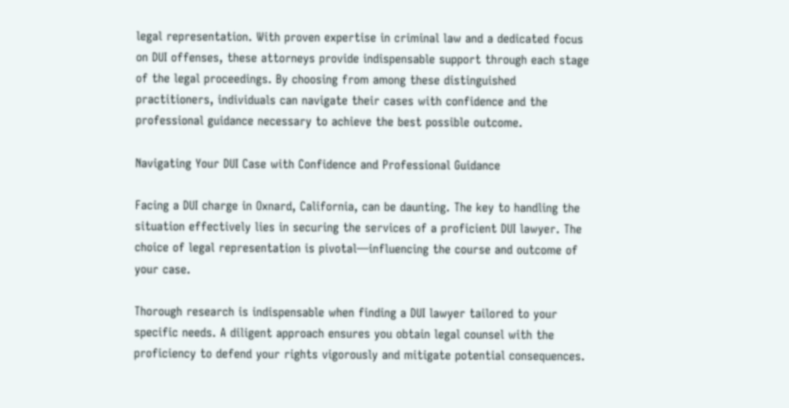legal representation. With proven expertise in criminal law and a dedicated focus on DUI offenses, these attorneys provide indispensable support through each stage of the legal proceedings. By choosing from among these distinguished practitioners, individuals can navigate their cases with confidence and the professional guidance necessary to achieve the best possible outcome.

Navigating Your DUI Case with Confidence and Professional Guidance

Facing a DUI charge in Oxnard, California, can be daunting. The key to handling the situation effectively lies in securing the services of a proficient DUI lawyer. The choice of legal representation is pivotal—influencing the course and outcome of your case.

Thorough research is indispensable when finding a DUI lawyer tailored to your specific needs. A diligent approach ensures you obtain legal counsel with the proficiency to defend your rights vigorously and mitigate potential consequences.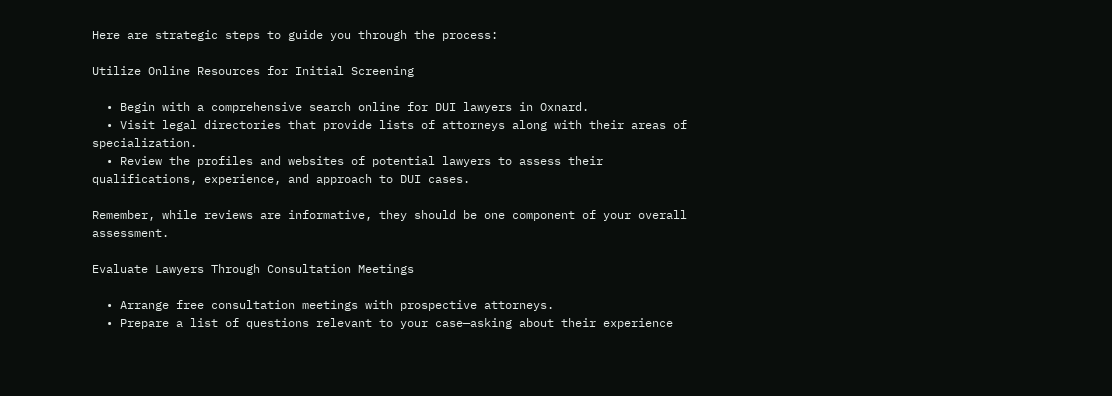Here are strategic steps to guide you through the process:

Utilize Online Resources for Initial Screening

  • Begin with a comprehensive search online for DUI lawyers in Oxnard.
  • Visit legal directories that provide lists of attorneys along with their areas of specialization.
  • Review the profiles and websites of potential lawyers to assess their qualifications, experience, and approach to DUI cases.

Remember, while reviews are informative, they should be one component of your overall assessment.

Evaluate Lawyers Through Consultation Meetings

  • Arrange free consultation meetings with prospective attorneys.
  • Prepare a list of questions relevant to your case—asking about their experience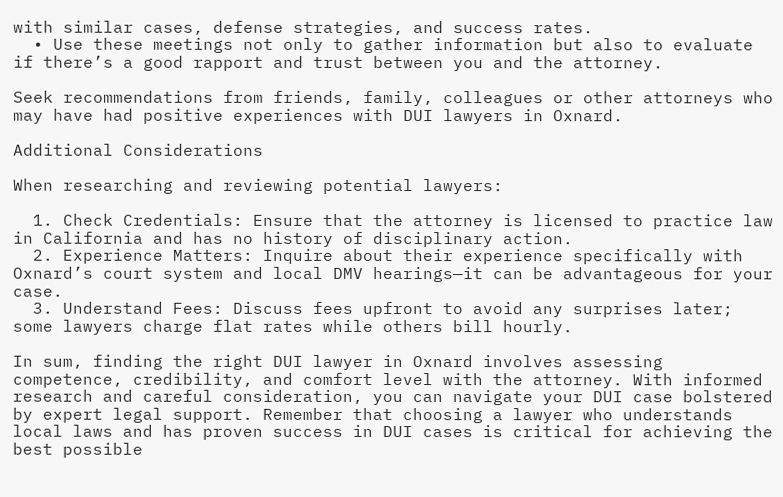with similar cases, defense strategies, and success rates.
  • Use these meetings not only to gather information but also to evaluate if there’s a good rapport and trust between you and the attorney.

Seek recommendations from friends, family, colleagues or other attorneys who may have had positive experiences with DUI lawyers in Oxnard.

Additional Considerations

When researching and reviewing potential lawyers:

  1. Check Credentials: Ensure that the attorney is licensed to practice law in California and has no history of disciplinary action.
  2. Experience Matters: Inquire about their experience specifically with Oxnard’s court system and local DMV hearings—it can be advantageous for your case.
  3. Understand Fees: Discuss fees upfront to avoid any surprises later; some lawyers charge flat rates while others bill hourly.

In sum, finding the right DUI lawyer in Oxnard involves assessing competence, credibility, and comfort level with the attorney. With informed research and careful consideration, you can navigate your DUI case bolstered by expert legal support. Remember that choosing a lawyer who understands local laws and has proven success in DUI cases is critical for achieving the best possible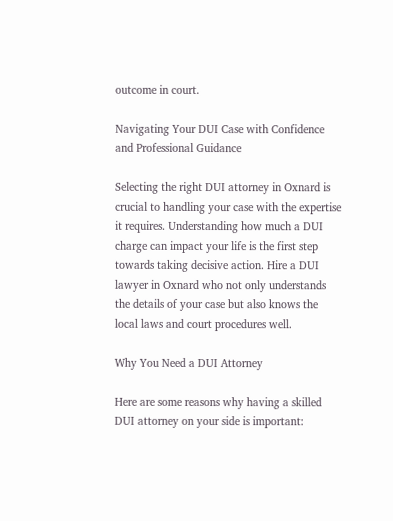outcome in court.

Navigating Your DUI Case with Confidence and Professional Guidance

Selecting the right DUI attorney in Oxnard is crucial to handling your case with the expertise it requires. Understanding how much a DUI charge can impact your life is the first step towards taking decisive action. Hire a DUI lawyer in Oxnard who not only understands the details of your case but also knows the local laws and court procedures well.

Why You Need a DUI Attorney

Here are some reasons why having a skilled DUI attorney on your side is important: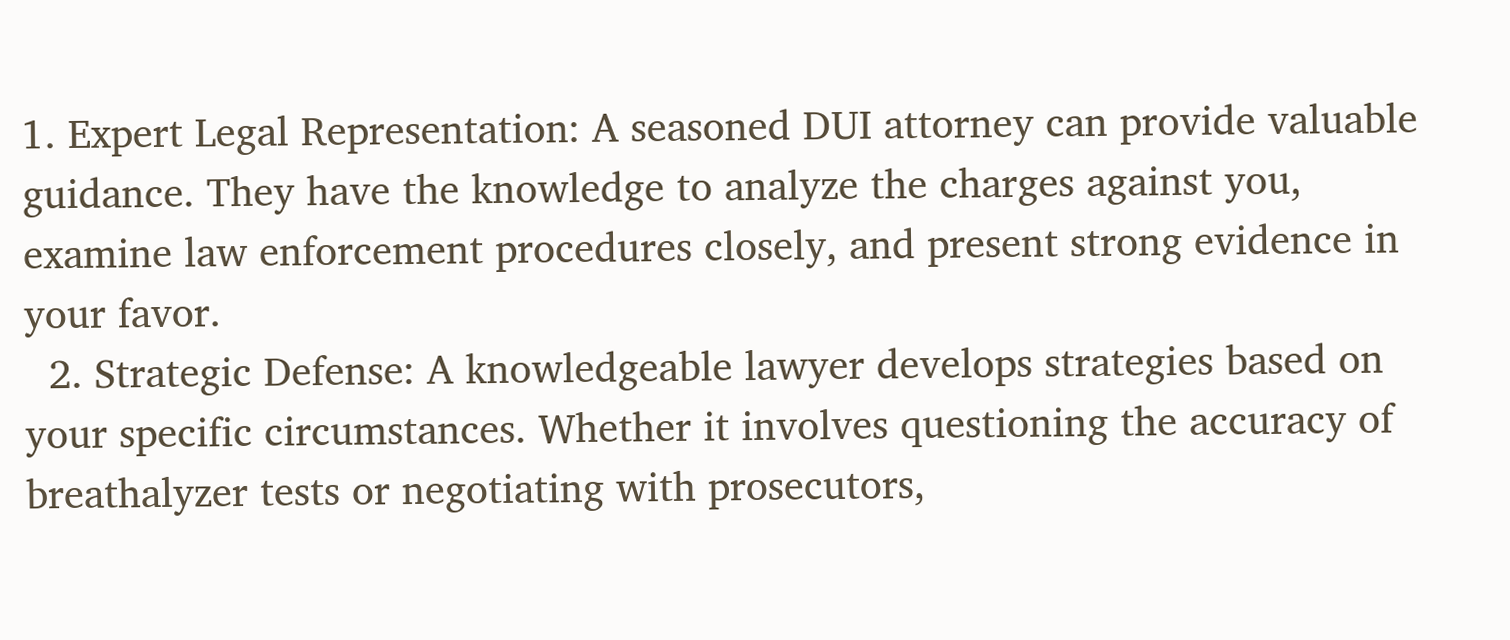1. Expert Legal Representation: A seasoned DUI attorney can provide valuable guidance. They have the knowledge to analyze the charges against you, examine law enforcement procedures closely, and present strong evidence in your favor.
  2. Strategic Defense: A knowledgeable lawyer develops strategies based on your specific circumstances. Whether it involves questioning the accuracy of breathalyzer tests or negotiating with prosecutors,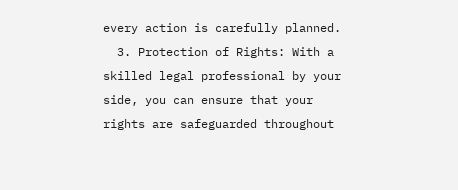every action is carefully planned.
  3. Protection of Rights: With a skilled legal professional by your side, you can ensure that your rights are safeguarded throughout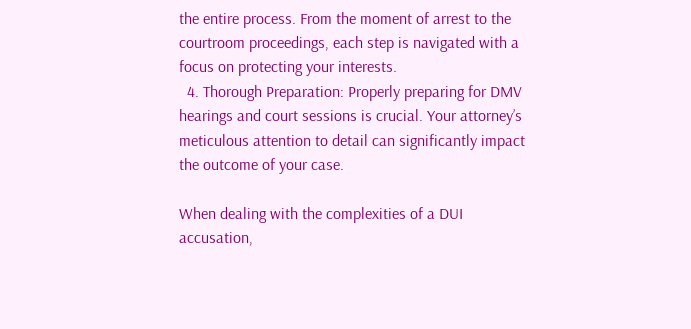the entire process. From the moment of arrest to the courtroom proceedings, each step is navigated with a focus on protecting your interests.
  4. Thorough Preparation: Properly preparing for DMV hearings and court sessions is crucial. Your attorney’s meticulous attention to detail can significantly impact the outcome of your case.

When dealing with the complexities of a DUI accusation,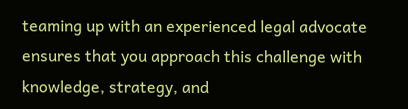teaming up with an experienced legal advocate ensures that you approach this challenge with knowledge, strategy, and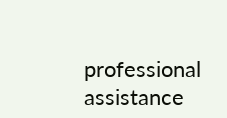professional assistance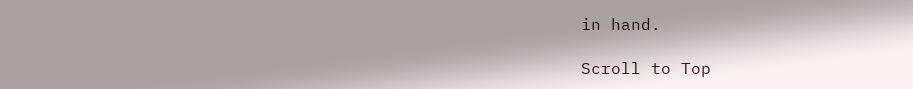in hand.

Scroll to Top